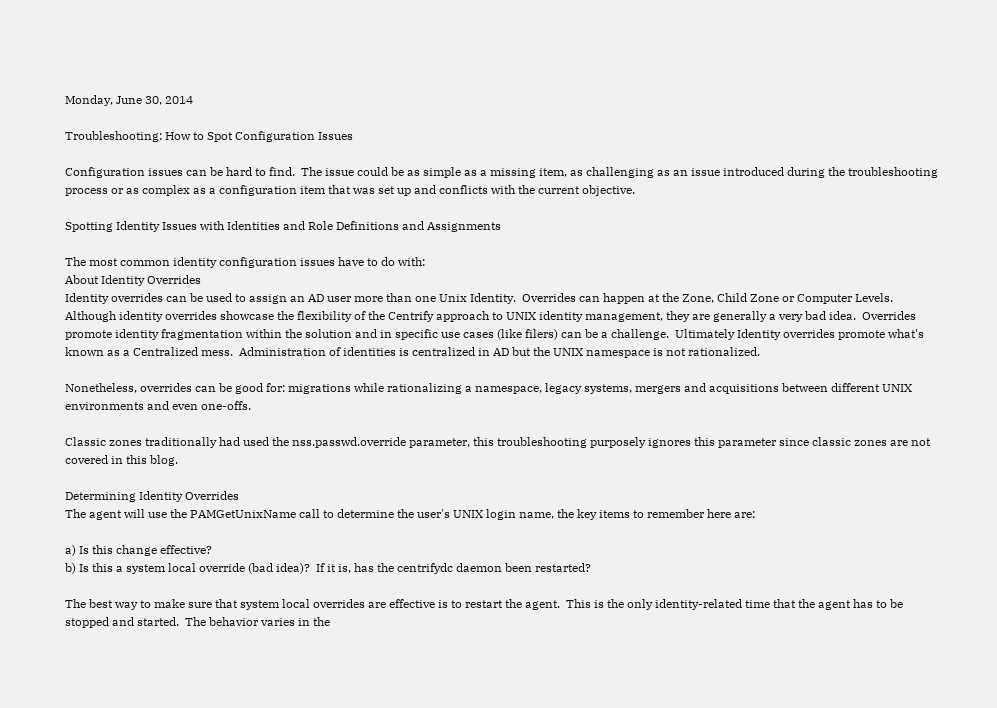Monday, June 30, 2014

Troubleshooting: How to Spot Configuration Issues

Configuration issues can be hard to find.  The issue could be as simple as a missing item, as challenging as an issue introduced during the troubleshooting process or as complex as a configuration item that was set up and conflicts with the current objective.

Spotting Identity Issues with Identities and Role Definitions and Assignments

The most common identity configuration issues have to do with:
About Identity Overrides
Identity overrides can be used to assign an AD user more than one Unix Identity.  Overrides can happen at the Zone, Child Zone or Computer Levels.  Although identity overrides showcase the flexibility of the Centrify approach to UNIX identity management, they are generally a very bad idea.  Overrides promote identity fragmentation within the solution and in specific use cases (like filers) can be a challenge.  Ultimately Identity overrides promote what's known as a Centralized mess.  Administration of identities is centralized in AD but the UNIX namespace is not rationalized.

Nonetheless, overrides can be good for: migrations while rationalizing a namespace, legacy systems, mergers and acquisitions between different UNIX environments and even one-offs.

Classic zones traditionally had used the nss.passwd.override parameter, this troubleshooting purposely ignores this parameter since classic zones are not covered in this blog.

Determining Identity Overrides
The agent will use the PAMGetUnixName call to determine the user's UNIX login name, the key items to remember here are:

a) Is this change effective?
b) Is this a system local override (bad idea)?  If it is, has the centrifydc daemon been restarted?

The best way to make sure that system local overrides are effective is to restart the agent.  This is the only identity-related time that the agent has to be stopped and started.  The behavior varies in the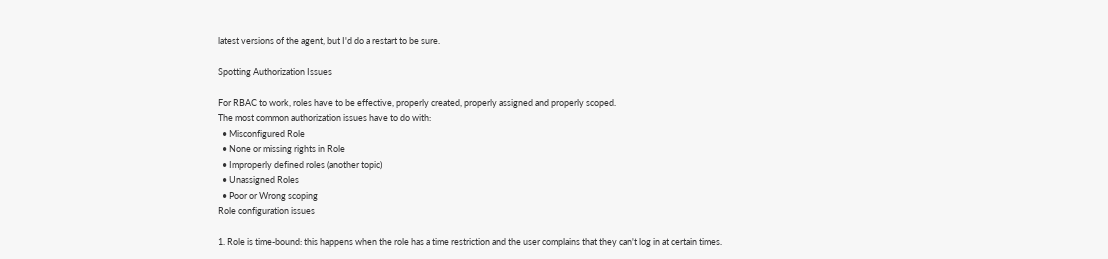latest versions of the agent, but I'd do a restart to be sure.

Spotting Authorization Issues

For RBAC to work, roles have to be effective, properly created, properly assigned and properly scoped.
The most common authorization issues have to do with:
  • Misconfigured Role
  • None or missing rights in Role
  • Improperly defined roles (another topic)
  • Unassigned Roles
  • Poor or Wrong scoping
Role configuration issues

1. Role is time-bound: this happens when the role has a time restriction and the user complains that they can't log in at certain times.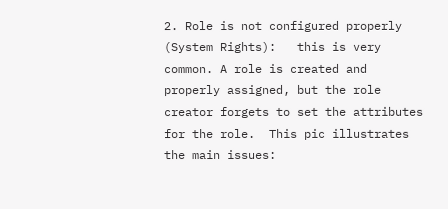2. Role is not configured properly (System Rights):   this is very common. A role is created and properly assigned, but the role creator forgets to set the attributes for the role.  This pic illustrates the main issues: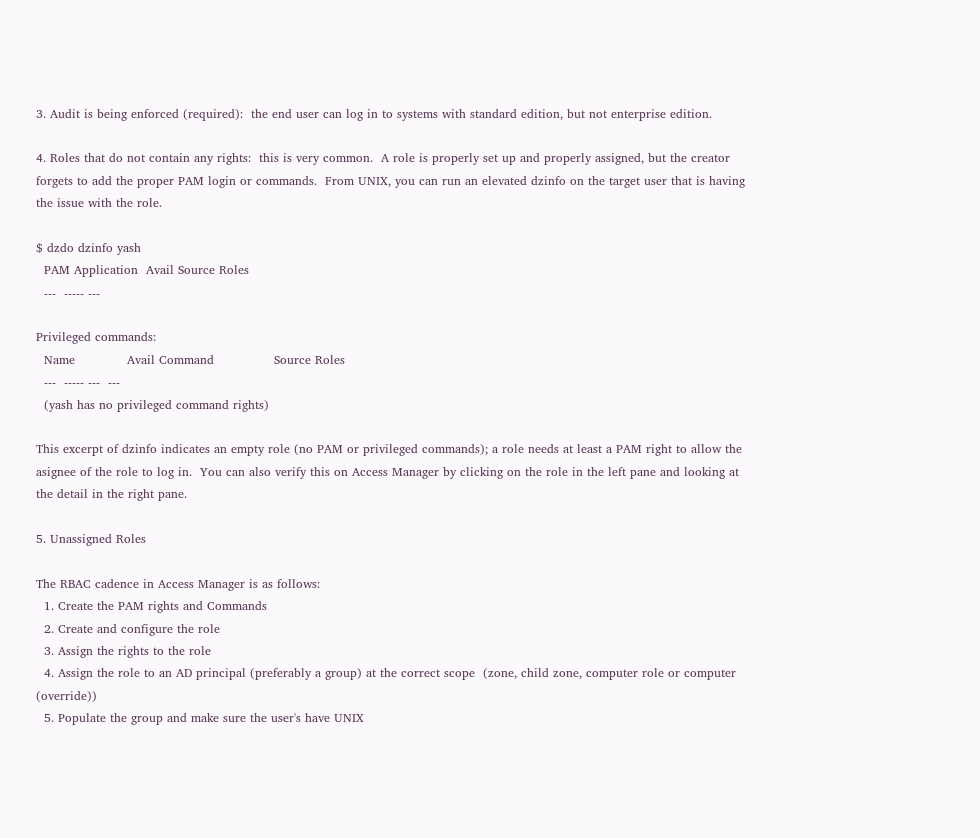3. Audit is being enforced (required):  the end user can log in to systems with standard edition, but not enterprise edition.

4. Roles that do not contain any rights:  this is very common.  A role is properly set up and properly assigned, but the creator forgets to add the proper PAM login or commands.  From UNIX, you can run an elevated dzinfo on the target user that is having the issue with the role.

$ dzdo dzinfo yash
  PAM Application  Avail Source Roles
  ---  ----- ---

Privileged commands:
  Name             Avail Command               Source Roles
  ---  ----- ---  ---
  (yash has no privileged command rights)

This excerpt of dzinfo indicates an empty role (no PAM or privileged commands); a role needs at least a PAM right to allow the asignee of the role to log in.  You can also verify this on Access Manager by clicking on the role in the left pane and looking at the detail in the right pane.

5. Unassigned Roles

The RBAC cadence in Access Manager is as follows:
  1. Create the PAM rights and Commands
  2. Create and configure the role
  3. Assign the rights to the role
  4. Assign the role to an AD principal (preferably a group) at the correct scope  (zone, child zone, computer role or computer (override))
  5. Populate the group and make sure the user's have UNIX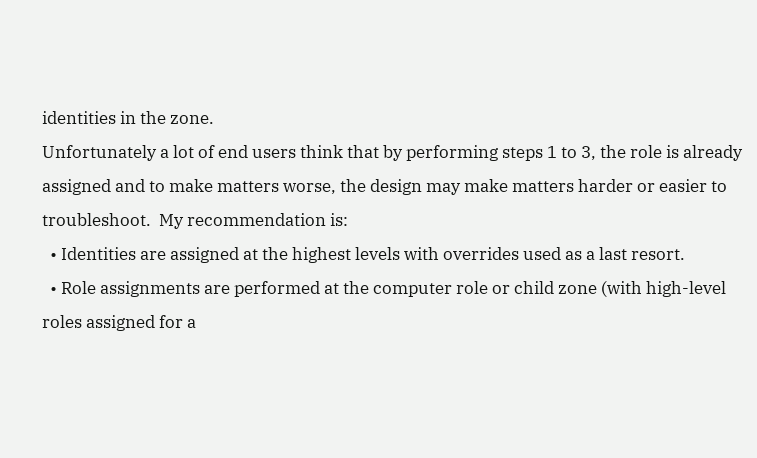identities in the zone.
Unfortunately a lot of end users think that by performing steps 1 to 3, the role is already assigned and to make matters worse, the design may make matters harder or easier to troubleshoot.  My recommendation is:
  • Identities are assigned at the highest levels with overrides used as a last resort.
  • Role assignments are performed at the computer role or child zone (with high-level roles assigned for a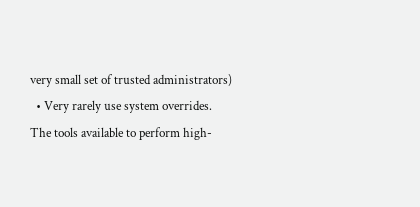very small set of trusted administrators)
  • Very rarely use system overrides.
The tools available to perform high-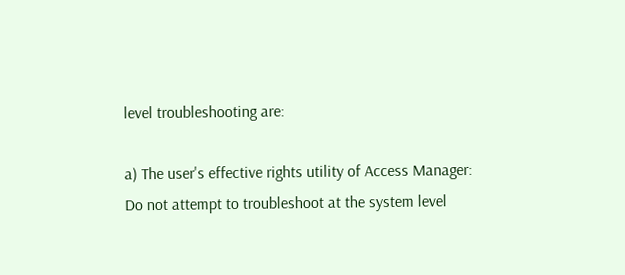level troubleshooting are:

a) The user's effective rights utility of Access Manager:
Do not attempt to troubleshoot at the system level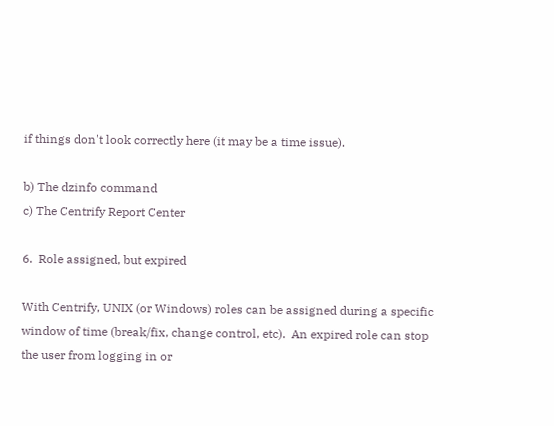if things don't look correctly here (it may be a time issue).

b) The dzinfo command
c) The Centrify Report Center

6.  Role assigned, but expired

With Centrify, UNIX (or Windows) roles can be assigned during a specific window of time (break/fix, change control, etc).  An expired role can stop the user from logging in or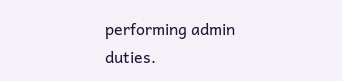performing admin duties.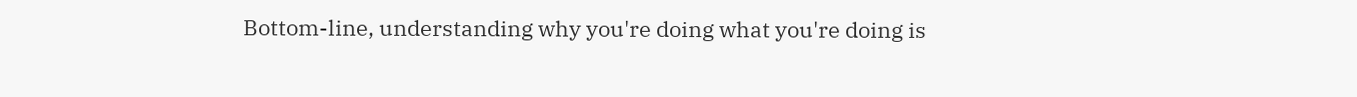Bottom-line, understanding why you're doing what you're doing is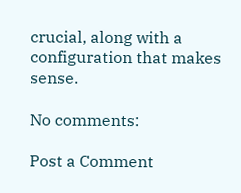crucial, along with a configuration that makes sense.

No comments:

Post a Comment